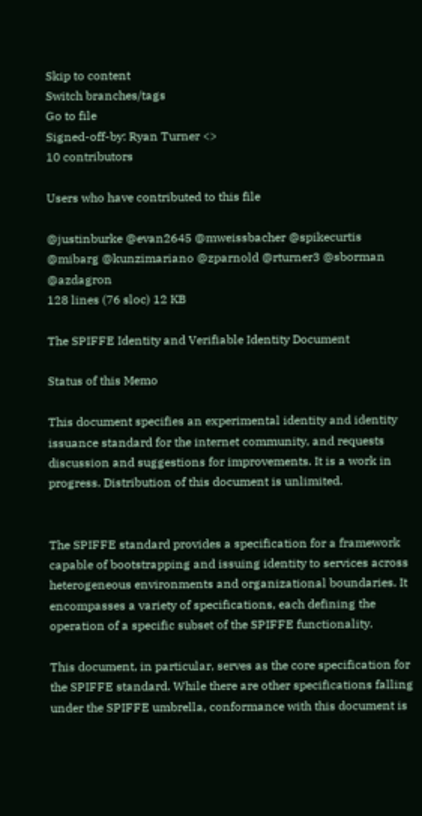Skip to content
Switch branches/tags
Go to file
Signed-off-by: Ryan Turner <>
10 contributors

Users who have contributed to this file

@justinburke @evan2645 @mweissbacher @spikecurtis @mibarg @kunzimariano @zparnold @rturner3 @sborman @azdagron
128 lines (76 sloc) 12 KB

The SPIFFE Identity and Verifiable Identity Document

Status of this Memo

This document specifies an experimental identity and identity issuance standard for the internet community, and requests discussion and suggestions for improvements. It is a work in progress. Distribution of this document is unlimited.


The SPIFFE standard provides a specification for a framework capable of bootstrapping and issuing identity to services across heterogeneous environments and organizational boundaries. It encompasses a variety of specifications, each defining the operation of a specific subset of the SPIFFE functionality.

This document, in particular, serves as the core specification for the SPIFFE standard. While there are other specifications falling under the SPIFFE umbrella, conformance with this document is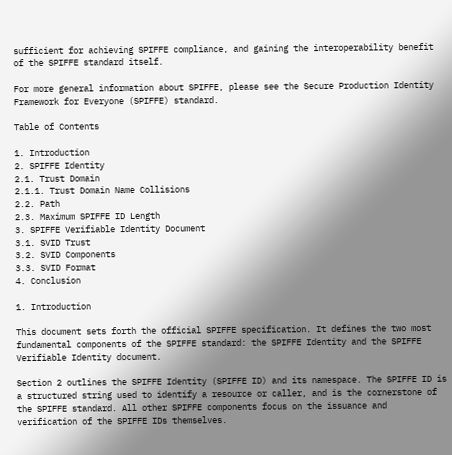sufficient for achieving SPIFFE compliance, and gaining the interoperability benefit of the SPIFFE standard itself.

For more general information about SPIFFE, please see the Secure Production Identity Framework for Everyone (SPIFFE) standard.

Table of Contents

1. Introduction
2. SPIFFE Identity
2.1. Trust Domain
2.1.1. Trust Domain Name Collisions
2.2. Path
2.3. Maximum SPIFFE ID Length
3. SPIFFE Verifiable Identity Document
3.1. SVID Trust
3.2. SVID Components
3.3. SVID Format
4. Conclusion

1. Introduction

This document sets forth the official SPIFFE specification. It defines the two most fundamental components of the SPIFFE standard: the SPIFFE Identity and the SPIFFE Verifiable Identity document.

Section 2 outlines the SPIFFE Identity (SPIFFE ID) and its namespace. The SPIFFE ID is a structured string used to identify a resource or caller, and is the cornerstone of the SPIFFE standard. All other SPIFFE components focus on the issuance and verification of the SPIFFE IDs themselves.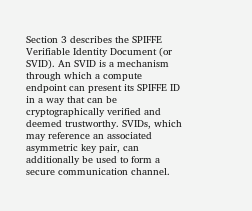Section 3 describes the SPIFFE Verifiable Identity Document (or SVID). An SVID is a mechanism through which a compute endpoint can present its SPIFFE ID in a way that can be cryptographically verified and deemed trustworthy. SVIDs, which may reference an associated asymmetric key pair, can additionally be used to form a secure communication channel.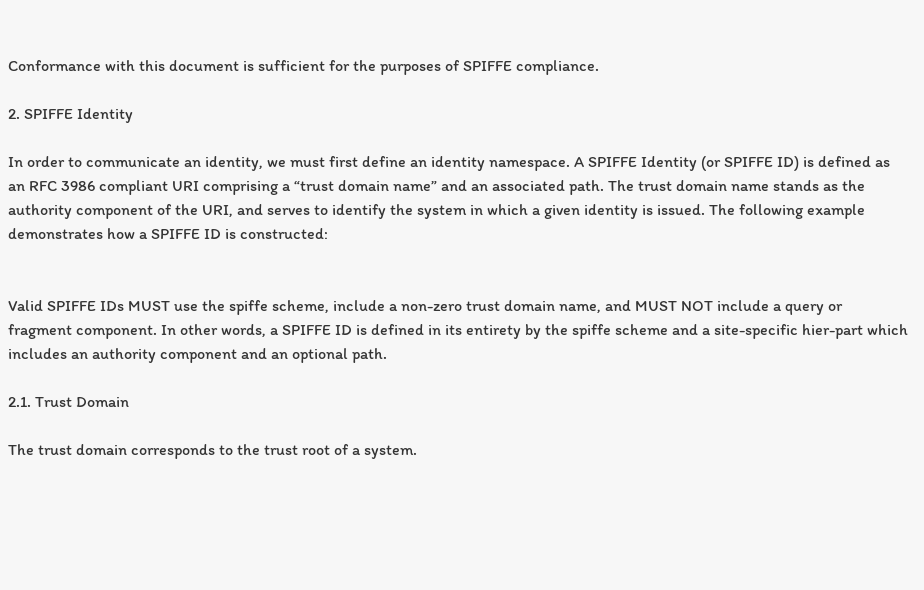Conformance with this document is sufficient for the purposes of SPIFFE compliance.

2. SPIFFE Identity

In order to communicate an identity, we must first define an identity namespace. A SPIFFE Identity (or SPIFFE ID) is defined as an RFC 3986 compliant URI comprising a “trust domain name” and an associated path. The trust domain name stands as the authority component of the URI, and serves to identify the system in which a given identity is issued. The following example demonstrates how a SPIFFE ID is constructed:


Valid SPIFFE IDs MUST use the spiffe scheme, include a non-zero trust domain name, and MUST NOT include a query or fragment component. In other words, a SPIFFE ID is defined in its entirety by the spiffe scheme and a site-specific hier-part which includes an authority component and an optional path.

2.1. Trust Domain

The trust domain corresponds to the trust root of a system.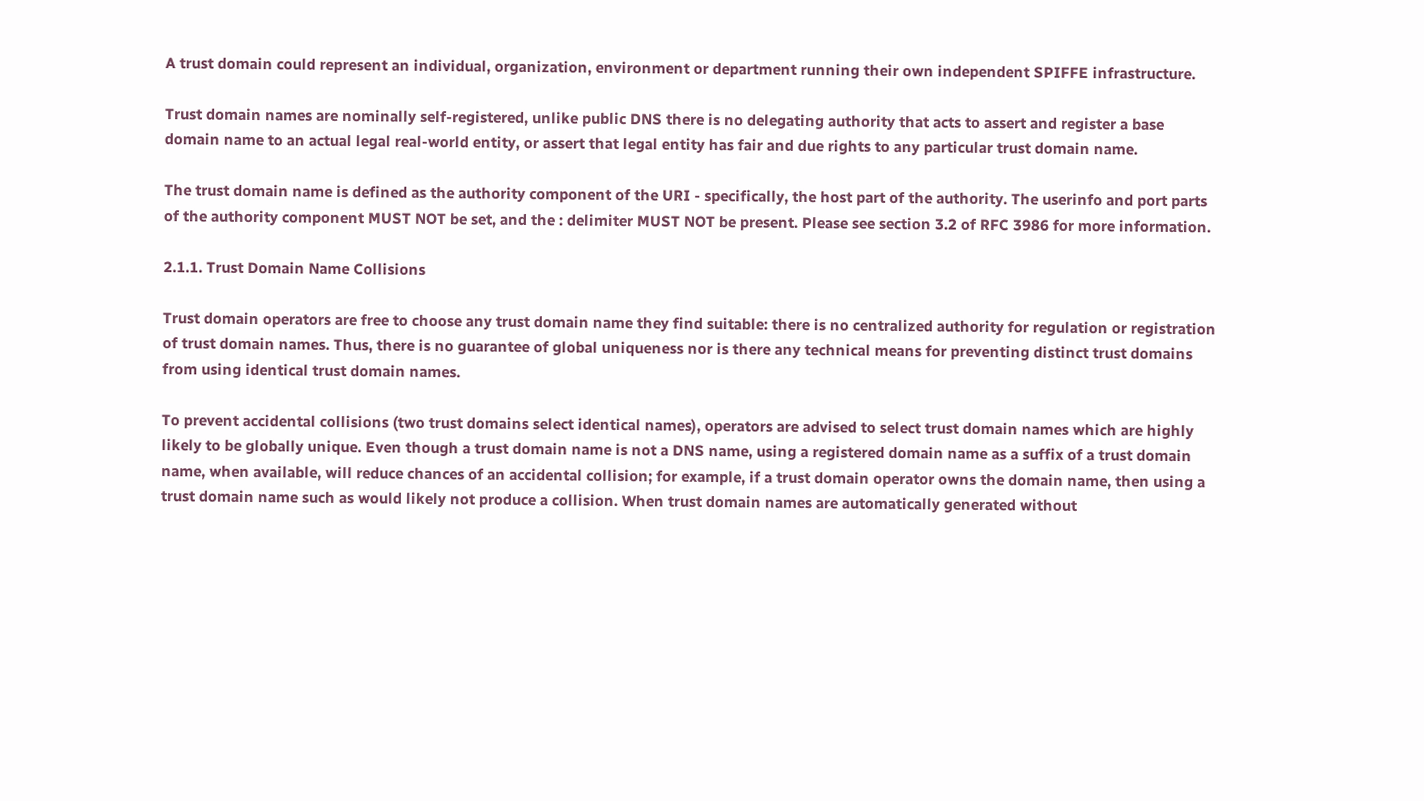A trust domain could represent an individual, organization, environment or department running their own independent SPIFFE infrastructure.

Trust domain names are nominally self-registered, unlike public DNS there is no delegating authority that acts to assert and register a base domain name to an actual legal real-world entity, or assert that legal entity has fair and due rights to any particular trust domain name.

The trust domain name is defined as the authority component of the URI - specifically, the host part of the authority. The userinfo and port parts of the authority component MUST NOT be set, and the : delimiter MUST NOT be present. Please see section 3.2 of RFC 3986 for more information.

2.1.1. Trust Domain Name Collisions

Trust domain operators are free to choose any trust domain name they find suitable: there is no centralized authority for regulation or registration of trust domain names. Thus, there is no guarantee of global uniqueness nor is there any technical means for preventing distinct trust domains from using identical trust domain names.

To prevent accidental collisions (two trust domains select identical names), operators are advised to select trust domain names which are highly likely to be globally unique. Even though a trust domain name is not a DNS name, using a registered domain name as a suffix of a trust domain name, when available, will reduce chances of an accidental collision; for example, if a trust domain operator owns the domain name, then using a trust domain name such as would likely not produce a collision. When trust domain names are automatically generated without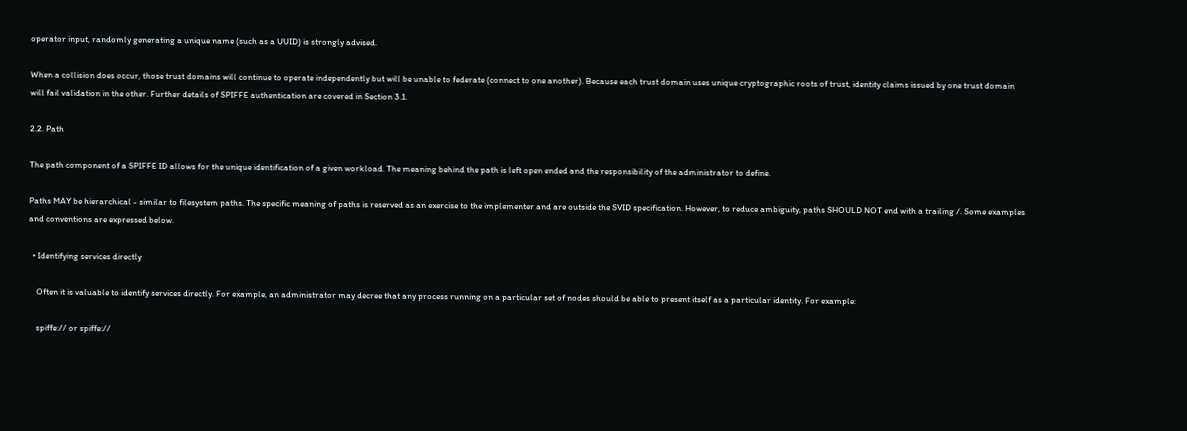operator input, randomly generating a unique name (such as a UUID) is strongly advised.

When a collision does occur, those trust domains will continue to operate independently but will be unable to federate (connect to one another). Because each trust domain uses unique cryptographic roots of trust, identity claims issued by one trust domain will fail validation in the other. Further details of SPIFFE authentication are covered in Section 3.1.

2.2. Path

The path component of a SPIFFE ID allows for the unique identification of a given workload. The meaning behind the path is left open ended and the responsibility of the administrator to define.

Paths MAY be hierarchical - similar to filesystem paths. The specific meaning of paths is reserved as an exercise to the implementer and are outside the SVID specification. However, to reduce ambiguity, paths SHOULD NOT end with a trailing /. Some examples and conventions are expressed below.

  • Identifying services directly

    Often it is valuable to identify services directly. For example, an administrator may decree that any process running on a particular set of nodes should be able to present itself as a particular identity. For example:

    spiffe:// or spiffe://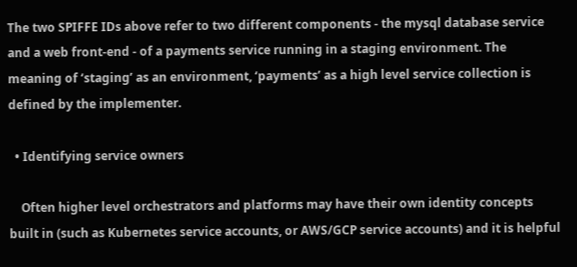The two SPIFFE IDs above refer to two different components - the mysql database service and a web front-end - of a payments service running in a staging environment. The meaning of ‘staging’ as an environment, ‘payments’ as a high level service collection is defined by the implementer.

  • Identifying service owners

    Often higher level orchestrators and platforms may have their own identity concepts built in (such as Kubernetes service accounts, or AWS/GCP service accounts) and it is helpful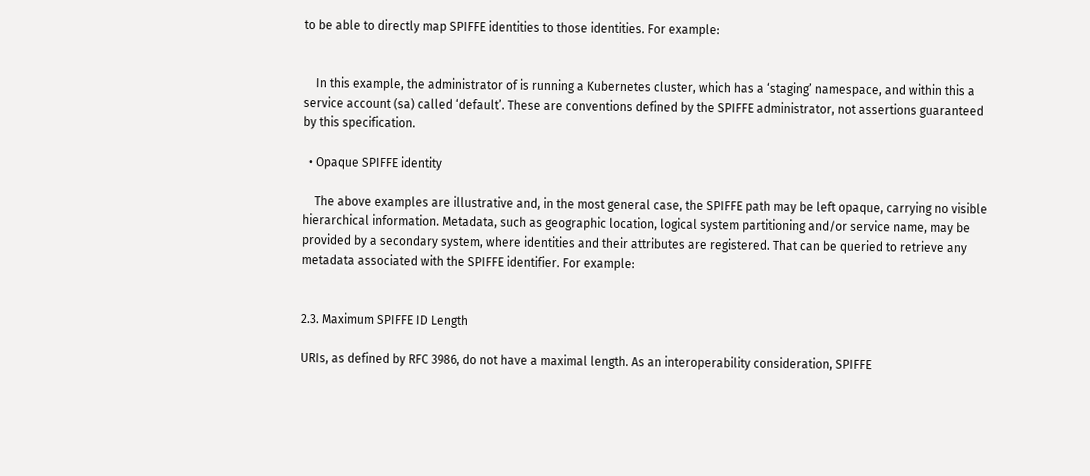to be able to directly map SPIFFE identities to those identities. For example:


    In this example, the administrator of is running a Kubernetes cluster, which has a ‘staging’ namespace, and within this a service account (sa) called ‘default’. These are conventions defined by the SPIFFE administrator, not assertions guaranteed by this specification.

  • Opaque SPIFFE identity

    The above examples are illustrative and, in the most general case, the SPIFFE path may be left opaque, carrying no visible hierarchical information. Metadata, such as geographic location, logical system partitioning and/or service name, may be provided by a secondary system, where identities and their attributes are registered. That can be queried to retrieve any metadata associated with the SPIFFE identifier. For example:


2.3. Maximum SPIFFE ID Length

URIs, as defined by RFC 3986, do not have a maximal length. As an interoperability consideration, SPIFFE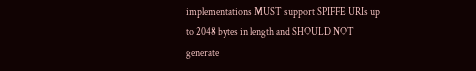implementations MUST support SPIFFE URIs up to 2048 bytes in length and SHOULD NOT generate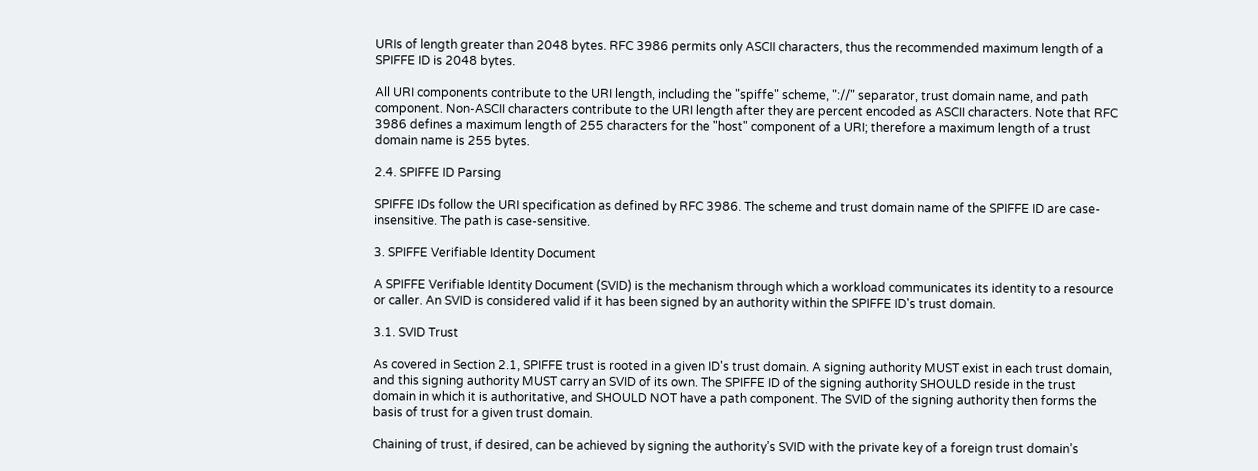URIs of length greater than 2048 bytes. RFC 3986 permits only ASCII characters, thus the recommended maximum length of a SPIFFE ID is 2048 bytes.

All URI components contribute to the URI length, including the "spiffe" scheme, "://" separator, trust domain name, and path component. Non-ASCII characters contribute to the URI length after they are percent encoded as ASCII characters. Note that RFC 3986 defines a maximum length of 255 characters for the "host" component of a URI; therefore a maximum length of a trust domain name is 255 bytes.

2.4. SPIFFE ID Parsing

SPIFFE IDs follow the URI specification as defined by RFC 3986. The scheme and trust domain name of the SPIFFE ID are case-insensitive. The path is case-sensitive.

3. SPIFFE Verifiable Identity Document

A SPIFFE Verifiable Identity Document (SVID) is the mechanism through which a workload communicates its identity to a resource or caller. An SVID is considered valid if it has been signed by an authority within the SPIFFE ID's trust domain.

3.1. SVID Trust

As covered in Section 2.1, SPIFFE trust is rooted in a given ID's trust domain. A signing authority MUST exist in each trust domain, and this signing authority MUST carry an SVID of its own. The SPIFFE ID of the signing authority SHOULD reside in the trust domain in which it is authoritative, and SHOULD NOT have a path component. The SVID of the signing authority then forms the basis of trust for a given trust domain.

Chaining of trust, if desired, can be achieved by signing the authority’s SVID with the private key of a foreign trust domain’s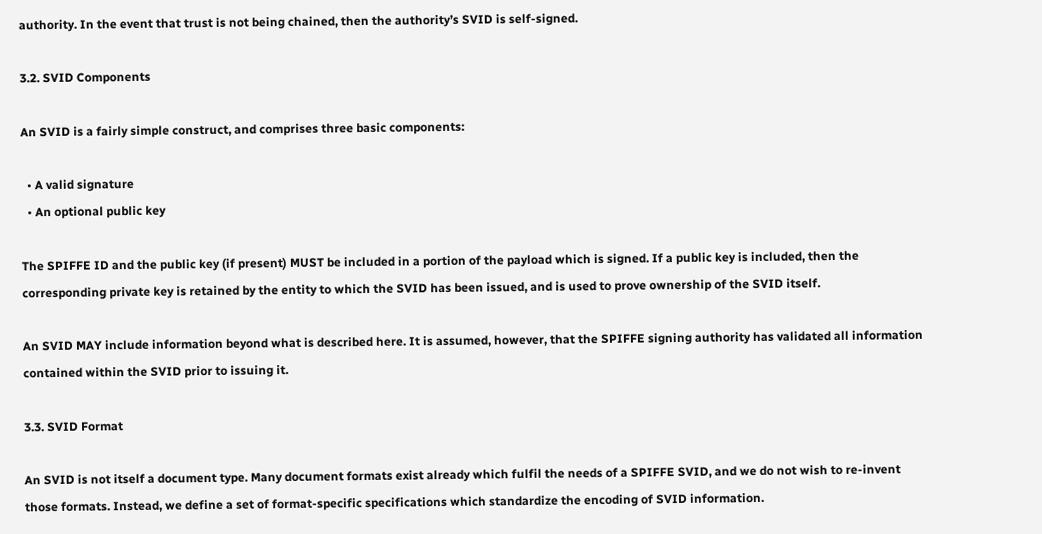authority. In the event that trust is not being chained, then the authority’s SVID is self-signed.

3.2. SVID Components

An SVID is a fairly simple construct, and comprises three basic components:

  • A valid signature
  • An optional public key

The SPIFFE ID and the public key (if present) MUST be included in a portion of the payload which is signed. If a public key is included, then the corresponding private key is retained by the entity to which the SVID has been issued, and is used to prove ownership of the SVID itself.

An SVID MAY include information beyond what is described here. It is assumed, however, that the SPIFFE signing authority has validated all information contained within the SVID prior to issuing it.

3.3. SVID Format

An SVID is not itself a document type. Many document formats exist already which fulfil the needs of a SPIFFE SVID, and we do not wish to re-invent those formats. Instead, we define a set of format-specific specifications which standardize the encoding of SVID information.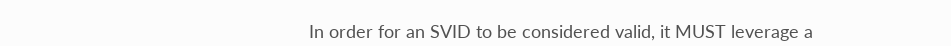In order for an SVID to be considered valid, it MUST leverage a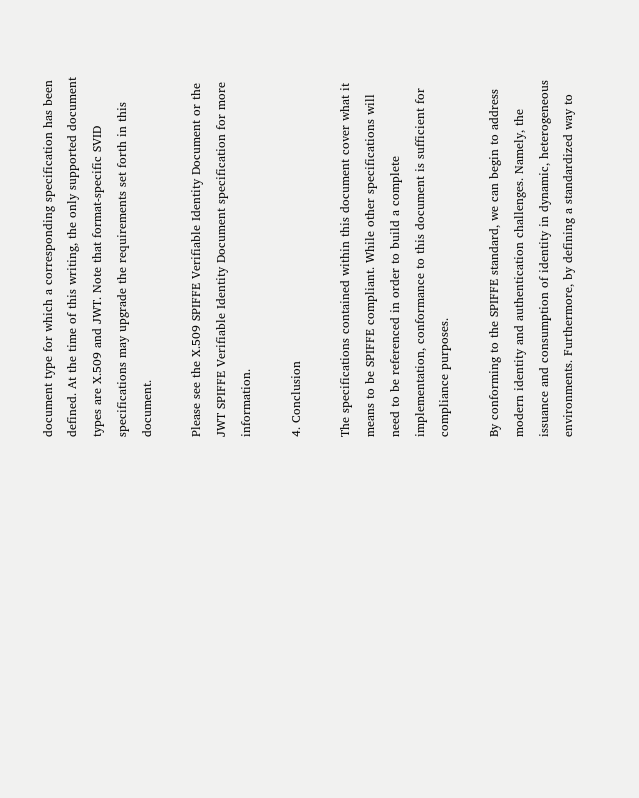document type for which a corresponding specification has been defined. At the time of this writing, the only supported document types are X.509 and JWT. Note that format-specific SVID specifications may upgrade the requirements set forth in this document.

Please see the X.509 SPIFFE Verifiable Identity Document or the JWT SPIFFE Verifiable Identity Document specification for more information.

4. Conclusion

The specifications contained within this document cover what it means to be SPIFFE compliant. While other specifications will need to be referenced in order to build a complete implementation, conformance to this document is sufficient for compliance purposes.

By conforming to the SPIFFE standard, we can begin to address modern identity and authentication challenges. Namely, the issuance and consumption of identity in dynamic, heterogeneous environments. Furthermore, by defining a standardized way to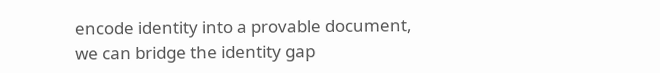encode identity into a provable document, we can bridge the identity gap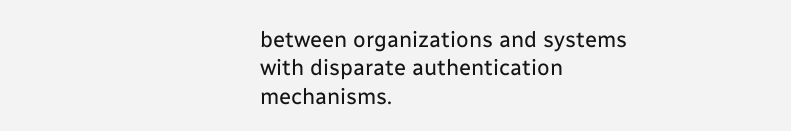between organizations and systems with disparate authentication mechanisms.